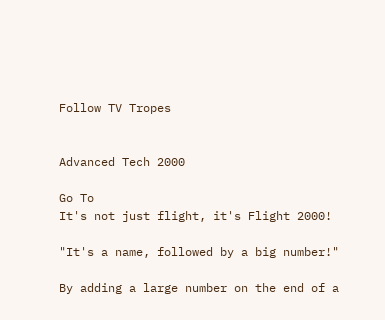Follow TV Tropes


Advanced Tech 2000

Go To
It's not just flight, it's Flight 2000!

"It's a name, followed by a big number!"

By adding a large number on the end of a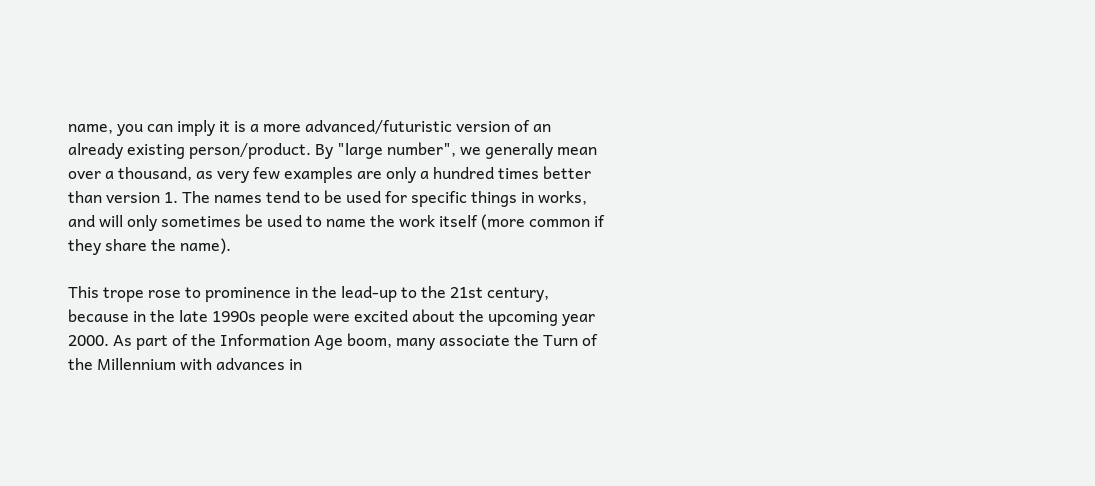name, you can imply it is a more advanced/futuristic version of an already existing person/product. By "large number", we generally mean over a thousand, as very few examples are only a hundred times better than version 1. The names tend to be used for specific things in works, and will only sometimes be used to name the work itself (more common if they share the name).

This trope rose to prominence in the lead-up to the 21st century, because in the late 1990s people were excited about the upcoming year 2000. As part of the Information Age boom, many associate the Turn of the Millennium with advances in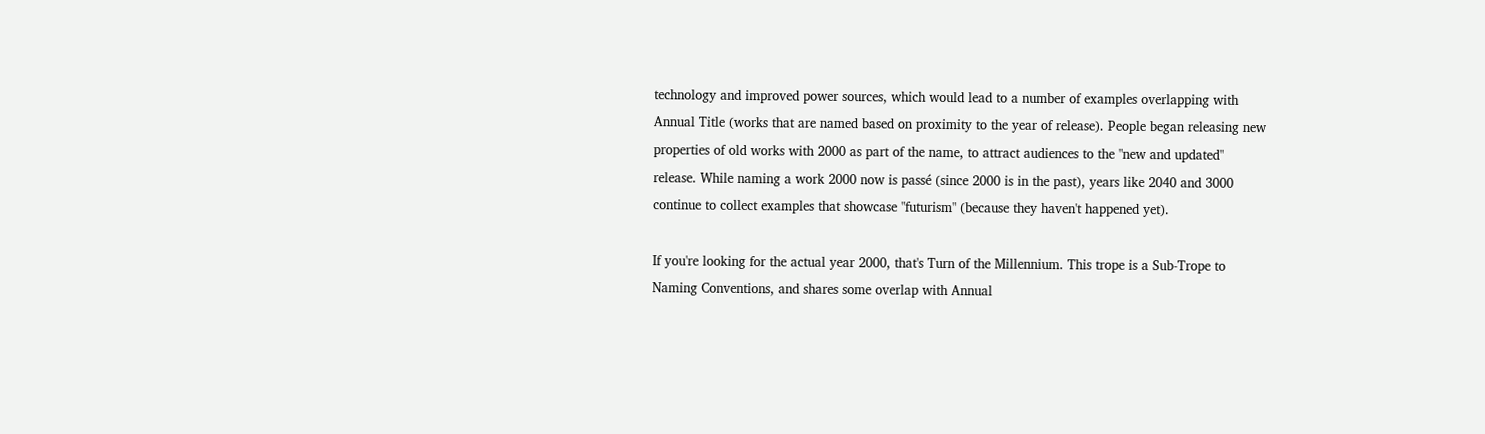technology and improved power sources, which would lead to a number of examples overlapping with Annual Title (works that are named based on proximity to the year of release). People began releasing new properties of old works with 2000 as part of the name, to attract audiences to the "new and updated" release. While naming a work 2000 now is passé (since 2000 is in the past), years like 2040 and 3000 continue to collect examples that showcase "futurism" (because they haven't happened yet).

If you're looking for the actual year 2000, that's Turn of the Millennium. This trope is a Sub-Trope to Naming Conventions, and shares some overlap with Annual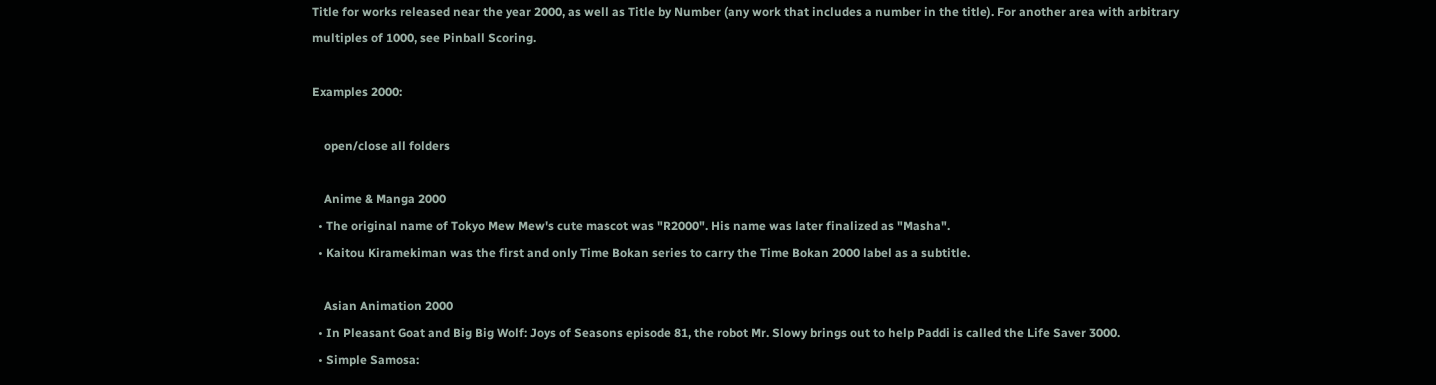Title for works released near the year 2000, as well as Title by Number (any work that includes a number in the title). For another area with arbitrary multiples of 1000, see Pinball Scoring.

Examples 2000:

    open/close all folders

    Anime & Manga 2000
  • The original name of Tokyo Mew Mew's cute mascot was "R2000". His name was later finalized as "Masha".
  • Kaitou Kiramekiman was the first and only Time Bokan series to carry the Time Bokan 2000 label as a subtitle.

    Asian Animation 2000
  • In Pleasant Goat and Big Big Wolf: Joys of Seasons episode 81, the robot Mr. Slowy brings out to help Paddi is called the Life Saver 3000.
  • Simple Samosa: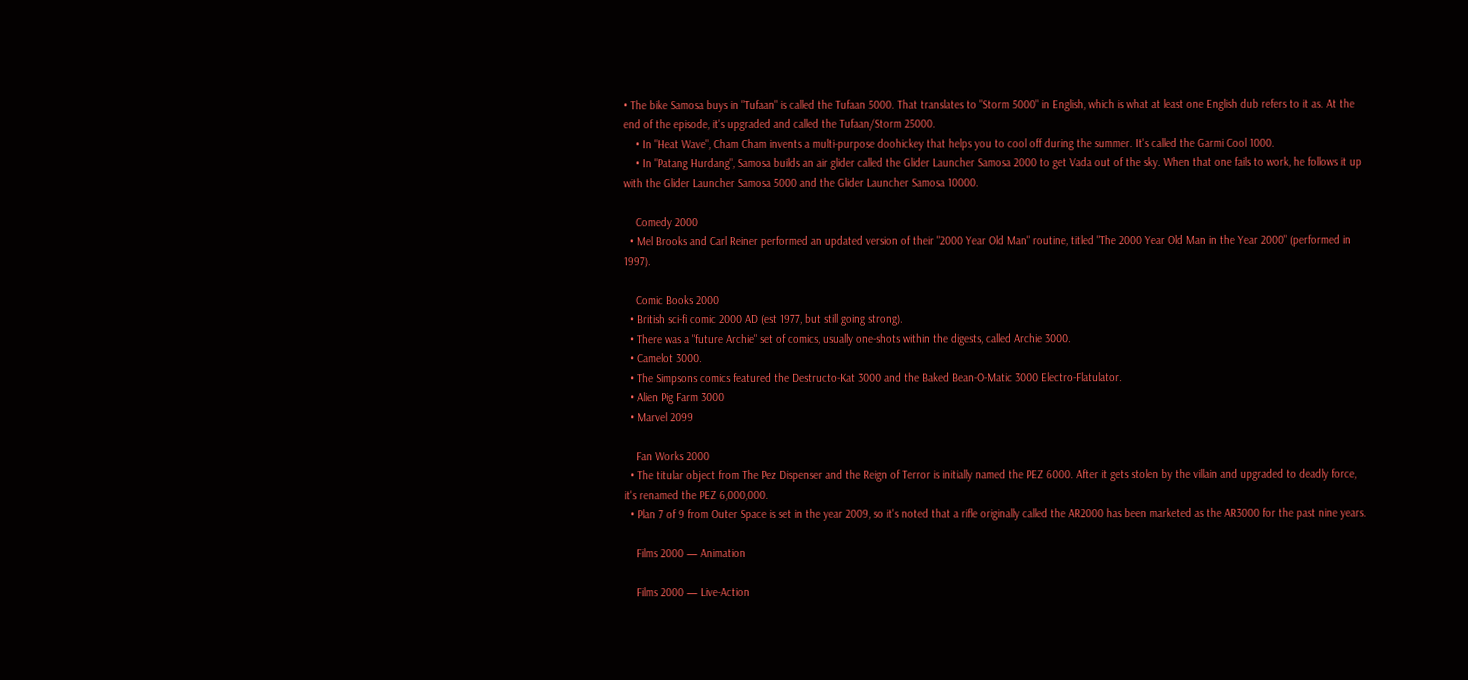• The bike Samosa buys in "Tufaan" is called the Tufaan 5000. That translates to "Storm 5000" in English, which is what at least one English dub refers to it as. At the end of the episode, it's upgraded and called the Tufaan/Storm 25000.
    • In "Heat Wave", Cham Cham invents a multi-purpose doohickey that helps you to cool off during the summer. It's called the Garmi Cool 1000.
    • In "Patang Hurdang", Samosa builds an air glider called the Glider Launcher Samosa 2000 to get Vada out of the sky. When that one fails to work, he follows it up with the Glider Launcher Samosa 5000 and the Glider Launcher Samosa 10000.

    Comedy 2000
  • Mel Brooks and Carl Reiner performed an updated version of their "2000 Year Old Man" routine, titled "The 2000 Year Old Man in the Year 2000" (performed in 1997).

    Comic Books 2000
  • British sci-fi comic 2000 AD (est 1977, but still going strong).
  • There was a "future Archie" set of comics, usually one-shots within the digests, called Archie 3000.
  • Camelot 3000.
  • The Simpsons comics featured the Destructo-Kat 3000 and the Baked Bean-O-Matic 3000 Electro-Flatulator.
  • Alien Pig Farm 3000
  • Marvel 2099

    Fan Works 2000
  • The titular object from The Pez Dispenser and the Reign of Terror is initially named the PEZ 6000. After it gets stolen by the villain and upgraded to deadly force, it's renamed the PEZ 6,000,000.
  • Plan 7 of 9 from Outer Space is set in the year 2009, so it's noted that a rifle originally called the AR2000 has been marketed as the AR3000 for the past nine years.

    Films 2000 — Animation

    Films 2000 — Live-Action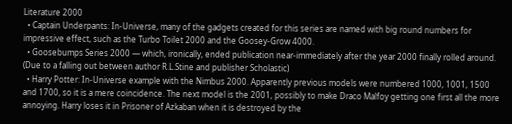Literature 2000
  • Captain Underpants: In-Universe, many of the gadgets created for this series are named with big round numbers for impressive effect, such as the Turbo Toilet 2000 and the Goosey-Grow 4000.
  • Goosebumps Series 2000 — which, ironically, ended publication near-immediately after the year 2000 finally rolled around. (Due to a falling out between author R.L.Stine and publisher Scholastic)
  • Harry Potter: In-Universe example with the Nimbus 2000. Apparently previous models were numbered 1000, 1001, 1500 and 1700, so it is a mere coincidence. The next model is the 2001, possibly to make Draco Malfoy getting one first all the more annoying. Harry loses it in Prisoner of Azkaban when it is destroyed by the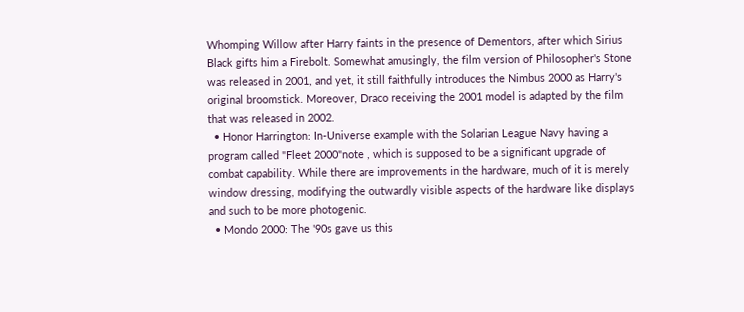Whomping Willow after Harry faints in the presence of Dementors, after which Sirius Black gifts him a Firebolt. Somewhat amusingly, the film version of Philosopher's Stone was released in 2001, and yet, it still faithfully introduces the Nimbus 2000 as Harry's original broomstick. Moreover, Draco receiving the 2001 model is adapted by the film that was released in 2002.
  • Honor Harrington: In-Universe example with the Solarian League Navy having a program called "Fleet 2000"note , which is supposed to be a significant upgrade of combat capability. While there are improvements in the hardware, much of it is merely window dressing, modifying the outwardly visible aspects of the hardware like displays and such to be more photogenic.
  • Mondo 2000: The '90s gave us this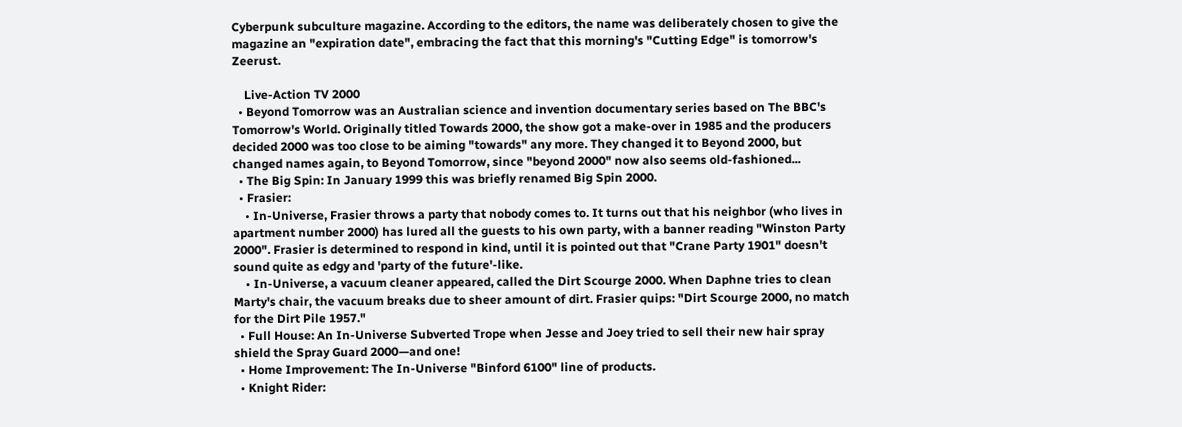Cyberpunk subculture magazine. According to the editors, the name was deliberately chosen to give the magazine an "expiration date", embracing the fact that this morning's "Cutting Edge" is tomorrow's Zeerust.

    Live-Action TV 2000
  • Beyond Tomorrow was an Australian science and invention documentary series based on The BBC's Tomorrow's World. Originally titled Towards 2000, the show got a make-over in 1985 and the producers decided 2000 was too close to be aiming "towards" any more. They changed it to Beyond 2000, but changed names again, to Beyond Tomorrow, since "beyond 2000" now also seems old-fashioned...
  • The Big Spin: In January 1999 this was briefly renamed Big Spin 2000.
  • Frasier:
    • In-Universe, Frasier throws a party that nobody comes to. It turns out that his neighbor (who lives in apartment number 2000) has lured all the guests to his own party, with a banner reading "Winston Party 2000". Frasier is determined to respond in kind, until it is pointed out that "Crane Party 1901" doesn't sound quite as edgy and 'party of the future'-like.
    • In-Universe, a vacuum cleaner appeared, called the Dirt Scourge 2000. When Daphne tries to clean Marty's chair, the vacuum breaks due to sheer amount of dirt. Frasier quips: "Dirt Scourge 2000, no match for the Dirt Pile 1957."
  • Full House: An In-Universe Subverted Trope when Jesse and Joey tried to sell their new hair spray shield the Spray Guard 2000—and one!
  • Home Improvement: The In-Universe "Binford 6100" line of products.
  • Knight Rider: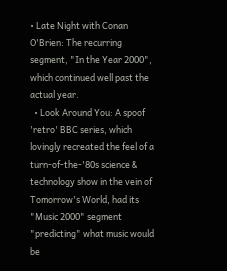• Late Night with Conan O'Brien: The recurring segment, "In the Year 2000", which continued well past the actual year.
  • Look Around You: A spoof 'retro' BBC series, which lovingly recreated the feel of a turn-of-the-'80s science & technology show in the vein of Tomorrow's World, had its "Music 2000" segment "predicting" what music would be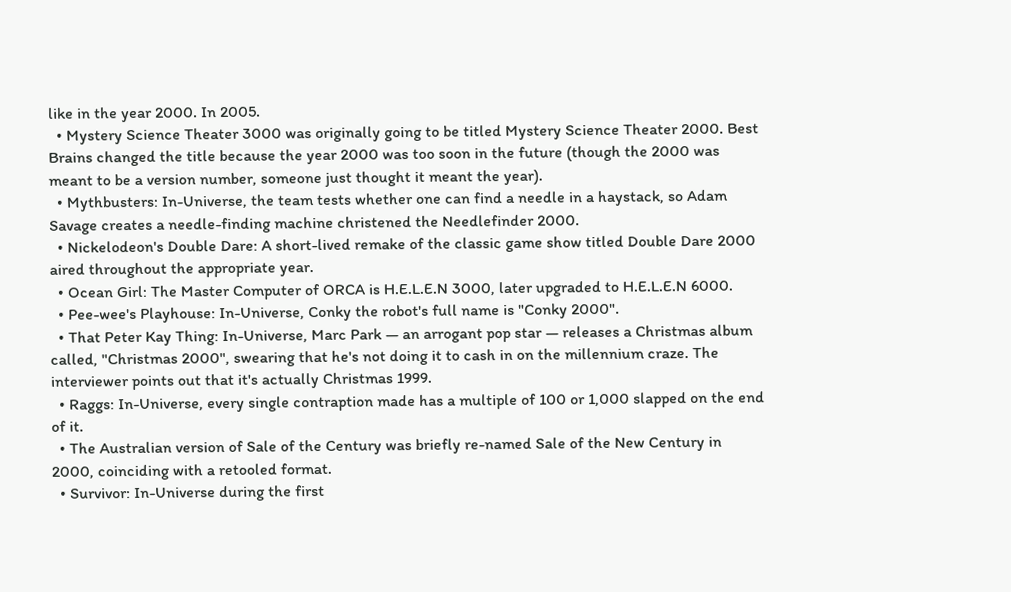like in the year 2000. In 2005.
  • Mystery Science Theater 3000 was originally going to be titled Mystery Science Theater 2000. Best Brains changed the title because the year 2000 was too soon in the future (though the 2000 was meant to be a version number, someone just thought it meant the year).
  • Mythbusters: In-Universe, the team tests whether one can find a needle in a haystack, so Adam Savage creates a needle-finding machine christened the Needlefinder 2000.
  • Nickelodeon's Double Dare: A short-lived remake of the classic game show titled Double Dare 2000 aired throughout the appropriate year.
  • Ocean Girl: The Master Computer of ORCA is H.E.L.E.N 3000, later upgraded to H.E.L.E.N 6000.
  • Pee-wee's Playhouse: In-Universe, Conky the robot's full name is "Conky 2000".
  • That Peter Kay Thing: In-Universe, Marc Park — an arrogant pop star — releases a Christmas album called, "Christmas 2000", swearing that he's not doing it to cash in on the millennium craze. The interviewer points out that it's actually Christmas 1999.
  • Raggs: In-Universe, every single contraption made has a multiple of 100 or 1,000 slapped on the end of it.
  • The Australian version of Sale of the Century was briefly re-named Sale of the New Century in 2000, coinciding with a retooled format.
  • Survivor: In-Universe during the first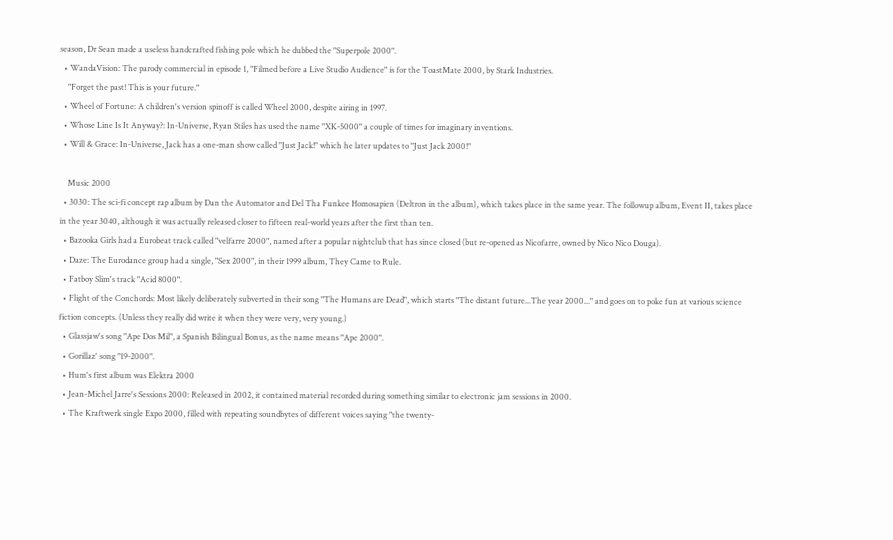season, Dr Sean made a useless handcrafted fishing pole which he dubbed the "Superpole 2000".
  • WandaVision: The parody commercial in episode 1, "Filmed before a Live Studio Audience" is for the ToastMate 2000, by Stark Industries.
    "Forget the past! This is your future."
  • Wheel of Fortune: A children's version spinoff is called Wheel 2000, despite airing in 1997.
  • Whose Line Is It Anyway?: In-Universe, Ryan Stiles has used the name "XK-5000" a couple of times for imaginary inventions.
  • Will & Grace: In-Universe, Jack has a one-man show called "Just Jack!" which he later updates to "Just Jack 2000!"

    Music 2000
  • 3030: The sci-fi concept rap album by Dan the Automator and Del Tha Funkee Homosapien (Deltron in the album), which takes place in the same year. The followup album, Event II, takes place in the year 3040, although it was actually released closer to fifteen real-world years after the first than ten.
  • Bazooka Girls had a Eurobeat track called "velfarre 2000", named after a popular nightclub that has since closed (but re-opened as Nicofarre, owned by Nico Nico Douga).
  • Daze: The Eurodance group had a single, "Sex 2000", in their 1999 album, They Came to Rule.
  • Fatboy Slim's track "Acid 8000".
  • Flight of the Conchords: Most likely deliberately subverted in their song "The Humans are Dead", which starts "The distant future...The year 2000..." and goes on to poke fun at various science fiction concepts. (Unless they really did write it when they were very, very young.)
  • Glassjaw's song "Ape Dos Mil", a Spanish Bilingual Bonus, as the name means "Ape 2000".
  • Gorillaz' song "19-2000".
  • Hum's first album was Elektra 2000
  • Jean-Michel Jarre's Sessions 2000: Released in 2002, it contained material recorded during something similar to electronic jam sessions in 2000.
  • The Kraftwerk single Expo 2000, filled with repeating soundbytes of different voices saying "the twenty-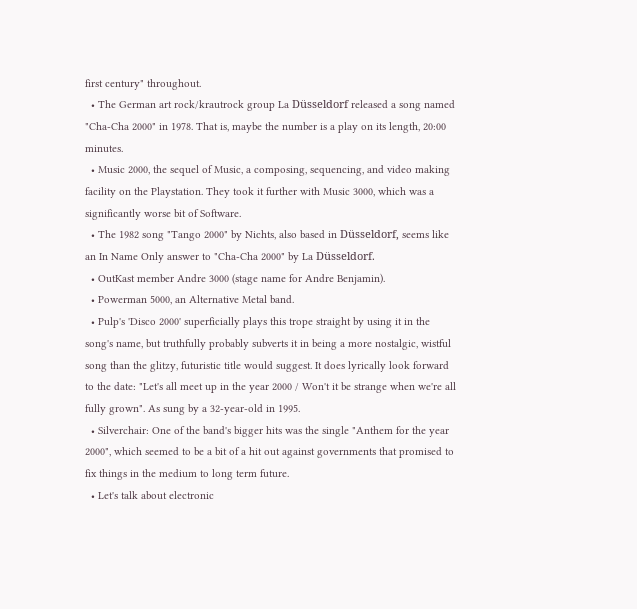first century" throughout.
  • The German art rock/krautrock group La Düsseldorf released a song named "Cha-Cha 2000" in 1978. That is, maybe the number is a play on its length, 20:00 minutes.
  • Music 2000, the sequel of Music, a composing, sequencing, and video making facility on the Playstation. They took it further with Music 3000, which was a significantly worse bit of Software.
  • The 1982 song "Tango 2000" by Nichts, also based in Düsseldorf, seems like an In Name Only answer to "Cha-Cha 2000" by La Düsseldorf.
  • OutKast member Andre 3000 (stage name for Andre Benjamin).
  • Powerman 5000, an Alternative Metal band.
  • Pulp's 'Disco 2000' superficially plays this trope straight by using it in the song's name, but truthfully probably subverts it in being a more nostalgic, wistful song than the glitzy, futuristic title would suggest. It does lyrically look forward to the date: "Let's all meet up in the year 2000 / Won't it be strange when we're all fully grown". As sung by a 32-year-old in 1995.
  • Silverchair: One of the band's bigger hits was the single "Anthem for the year 2000", which seemed to be a bit of a hit out against governments that promised to fix things in the medium to long term future.
  • Let's talk about electronic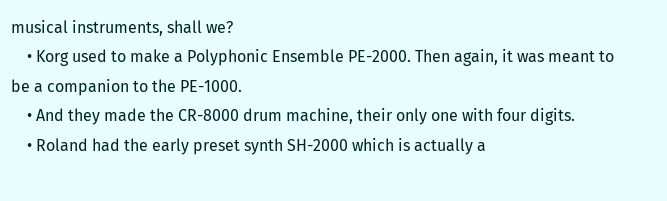musical instruments, shall we?
    • Korg used to make a Polyphonic Ensemble PE-2000. Then again, it was meant to be a companion to the PE-1000.
    • And they made the CR-8000 drum machine, their only one with four digits.
    • Roland had the early preset synth SH-2000 which is actually a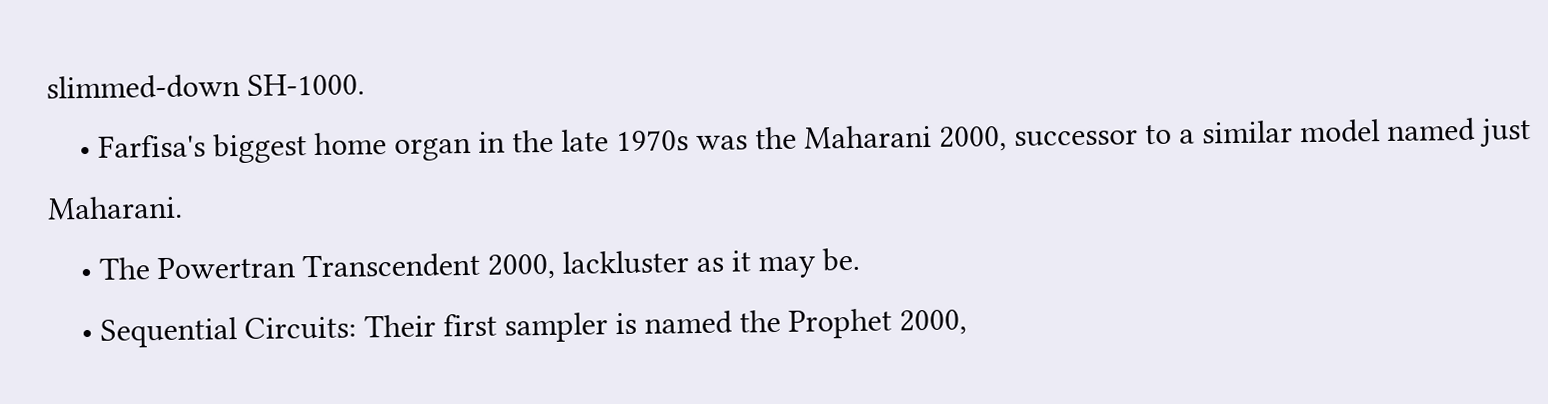slimmed-down SH-1000.
    • Farfisa's biggest home organ in the late 1970s was the Maharani 2000, successor to a similar model named just Maharani.
    • The Powertran Transcendent 2000, lackluster as it may be.
    • Sequential Circuits: Their first sampler is named the Prophet 2000,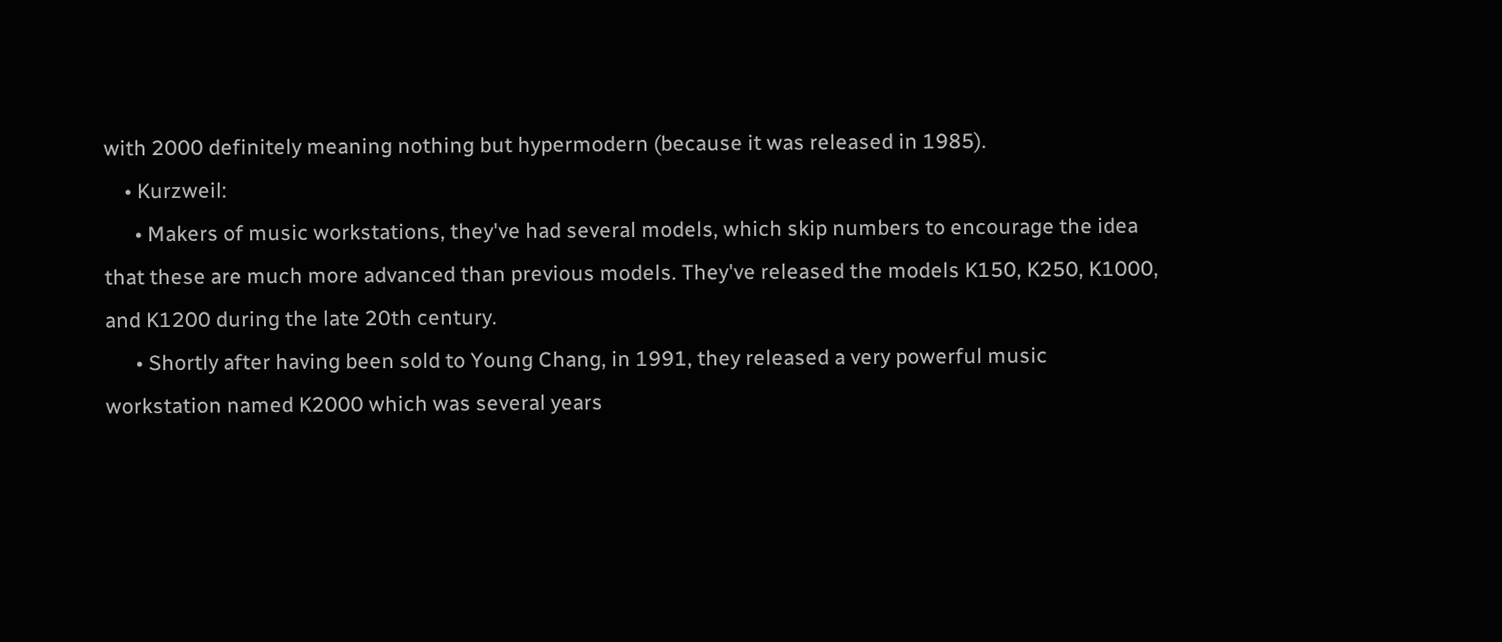with 2000 definitely meaning nothing but hypermodern (because it was released in 1985).
    • Kurzweil:
      • Makers of music workstations, they've had several models, which skip numbers to encourage the idea that these are much more advanced than previous models. They've released the models K150, K250, K1000, and K1200 during the late 20th century.
      • Shortly after having been sold to Young Chang, in 1991, they released a very powerful music workstation named K2000 which was several years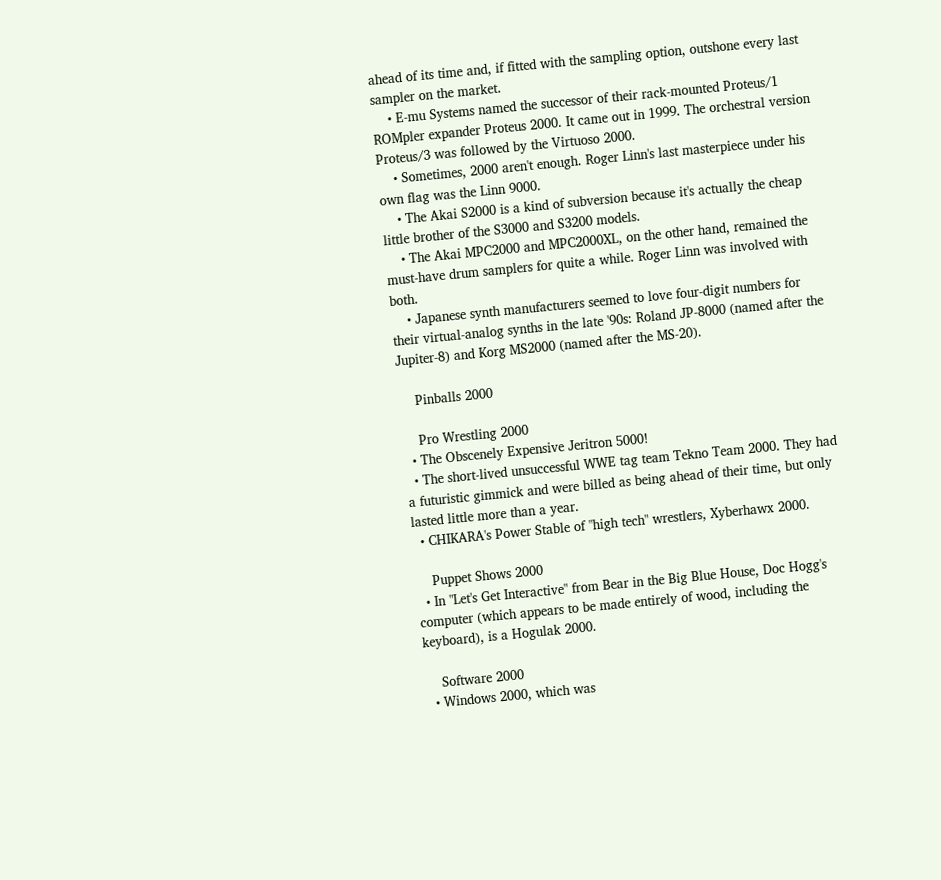ahead of its time and, if fitted with the sampling option, outshone every last sampler on the market.
    • E-mu Systems named the successor of their rack-mounted Proteus/1 ROMpler expander Proteus 2000. It came out in 1999. The orchestral version Proteus/3 was followed by the Virtuoso 2000.
    • Sometimes, 2000 aren't enough. Roger Linn's last masterpiece under his own flag was the Linn 9000.
    • The Akai S2000 is a kind of subversion because it's actually the cheap little brother of the S3000 and S3200 models.
    • The Akai MPC2000 and MPC2000XL, on the other hand, remained the must-have drum samplers for quite a while. Roger Linn was involved with both.
    • Japanese synth manufacturers seemed to love four-digit numbers for their virtual-analog synths in the late '90s: Roland JP-8000 (named after the Jupiter-8) and Korg MS2000 (named after the MS-20).

    Pinballs 2000

    Pro Wrestling 2000
  • The Obscenely Expensive Jeritron 5000!
  • The short-lived unsuccessful WWE tag team Tekno Team 2000. They had a futuristic gimmick and were billed as being ahead of their time, but only lasted little more than a year.
  • CHIKARA's Power Stable of "high tech" wrestlers, Xyberhawx 2000.

    Puppet Shows 2000
  • In "Let's Get Interactive" from Bear in the Big Blue House, Doc Hogg's computer (which appears to be made entirely of wood, including the keyboard), is a Hogulak 2000.

    Software 2000
  • Windows 2000, which was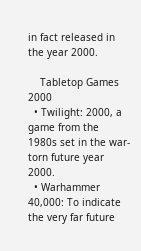in fact released in the year 2000.

    Tabletop Games 2000
  • Twilight: 2000, a game from the 1980s set in the war-torn future year 2000.
  • Warhammer 40,000: To indicate the very far future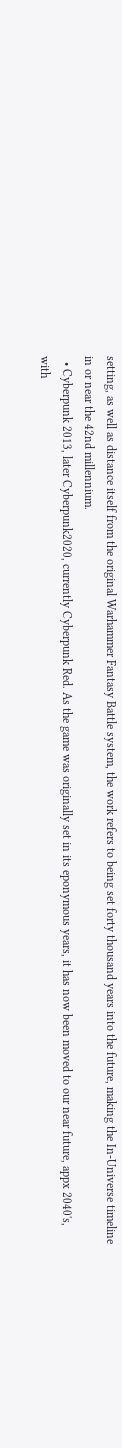setting, as well as distance itself from the original Warhammer Fantasy Battle system, the work refers to being set forty thousand years into the future, making the In-Universe timeline in or near the 42nd millennium.
  • Cyberpunk 2013, later Cyberpunk2020, currently Cyberpunk Red. As the game was originally set in its eponymous years, it has now been moved to our near future, appx 2040's, with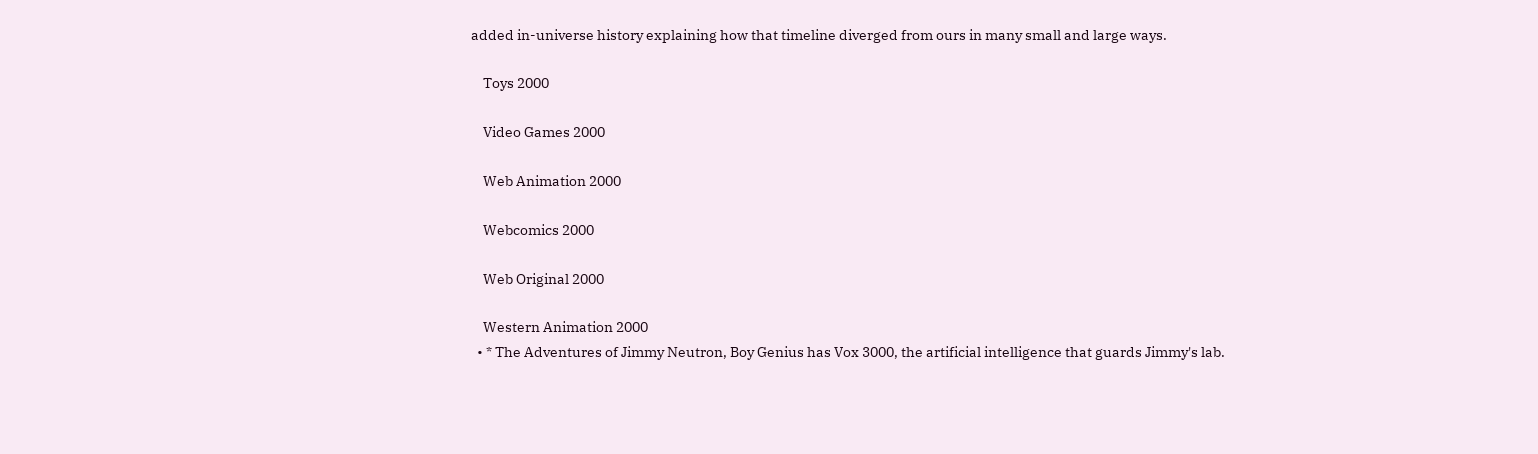added in-universe history explaining how that timeline diverged from ours in many small and large ways.

    Toys 2000

    Video Games 2000

    Web Animation 2000

    Webcomics 2000

    Web Original 2000

    Western Animation 2000
  • * The Adventures of Jimmy Neutron, Boy Genius has Vox 3000, the artificial intelligence that guards Jimmy's lab.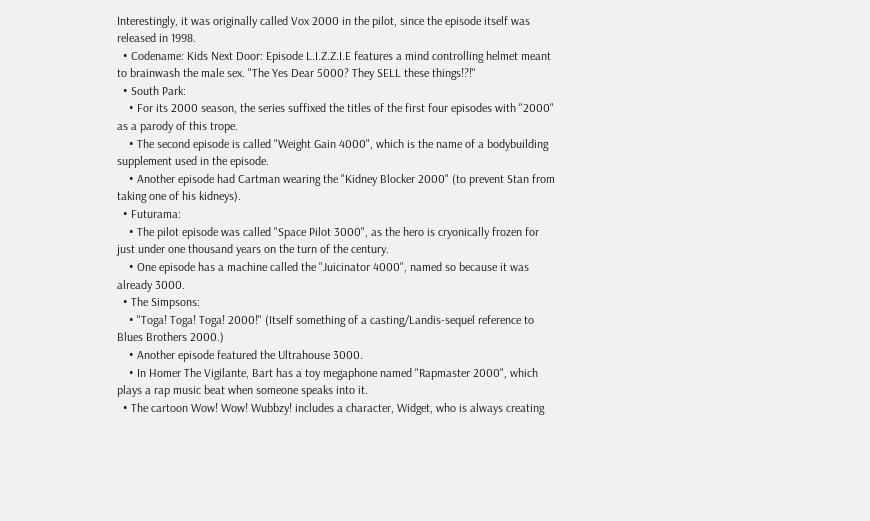Interestingly, it was originally called Vox 2000 in the pilot, since the episode itself was released in 1998.
  • Codename: Kids Next Door: Episode L.I.Z.Z.I.E features a mind controlling helmet meant to brainwash the male sex. "The Yes Dear 5000? They SELL these things!?!"
  • South Park:
    • For its 2000 season, the series suffixed the titles of the first four episodes with "2000" as a parody of this trope.
    • The second episode is called "Weight Gain 4000", which is the name of a bodybuilding supplement used in the episode.
    • Another episode had Cartman wearing the "Kidney Blocker 2000" (to prevent Stan from taking one of his kidneys).
  • Futurama:
    • The pilot episode was called "Space Pilot 3000", as the hero is cryonically frozen for just under one thousand years on the turn of the century.
    • One episode has a machine called the "Juicinator 4000", named so because it was already 3000.
  • The Simpsons:
    • "Toga! Toga! Toga! 2000!" (Itself something of a casting/Landis-sequel reference to Blues Brothers 2000.)
    • Another episode featured the Ultrahouse 3000.
    • In Homer The Vigilante, Bart has a toy megaphone named "Rapmaster 2000", which plays a rap music beat when someone speaks into it.
  • The cartoon Wow! Wow! Wubbzy! includes a character, Widget, who is always creating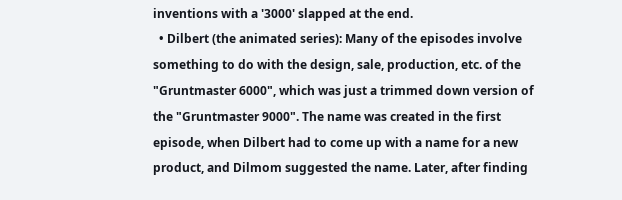inventions with a '3000' slapped at the end.
  • Dilbert (the animated series): Many of the episodes involve something to do with the design, sale, production, etc. of the "Gruntmaster 6000", which was just a trimmed down version of the "Gruntmaster 9000". The name was created in the first episode, when Dilbert had to come up with a name for a new product, and Dilmom suggested the name. Later, after finding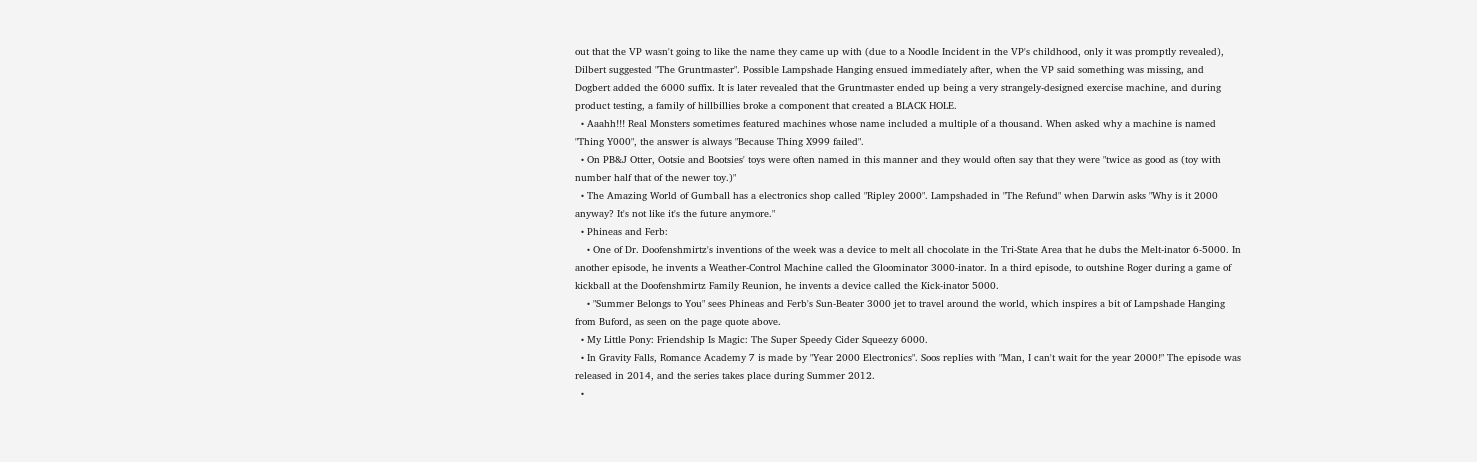out that the VP wasn't going to like the name they came up with (due to a Noodle Incident in the VP's childhood, only it was promptly revealed), Dilbert suggested "The Gruntmaster". Possible Lampshade Hanging ensued immediately after, when the VP said something was missing, and Dogbert added the 6000 suffix. It is later revealed that the Gruntmaster ended up being a very strangely-designed exercise machine, and during product testing, a family of hillbillies broke a component that created a BLACK HOLE.
  • Aaahh!!! Real Monsters sometimes featured machines whose name included a multiple of a thousand. When asked why a machine is named "Thing Y000", the answer is always "Because Thing X999 failed".
  • On PB&J Otter, Ootsie and Bootsies' toys were often named in this manner and they would often say that they were "twice as good as (toy with number half that of the newer toy.)"
  • The Amazing World of Gumball has a electronics shop called "Ripley 2000". Lampshaded in "The Refund" when Darwin asks "Why is it 2000 anyway? It's not like it's the future anymore."
  • Phineas and Ferb:
    • One of Dr. Doofenshmirtz's inventions of the week was a device to melt all chocolate in the Tri-State Area that he dubs the Melt-inator 6-5000. In another episode, he invents a Weather-Control Machine called the Gloominator 3000-inator. In a third episode, to outshine Roger during a game of kickball at the Doofenshmirtz Family Reunion, he invents a device called the Kick-inator 5000.
    • "Summer Belongs to You" sees Phineas and Ferb's Sun-Beater 3000 jet to travel around the world, which inspires a bit of Lampshade Hanging from Buford, as seen on the page quote above.
  • My Little Pony: Friendship Is Magic: The Super Speedy Cider Squeezy 6000.
  • In Gravity Falls, Romance Academy 7 is made by "Year 2000 Electronics". Soos replies with "Man, I can't wait for the year 2000!" The episode was released in 2014, and the series takes place during Summer 2012.
  •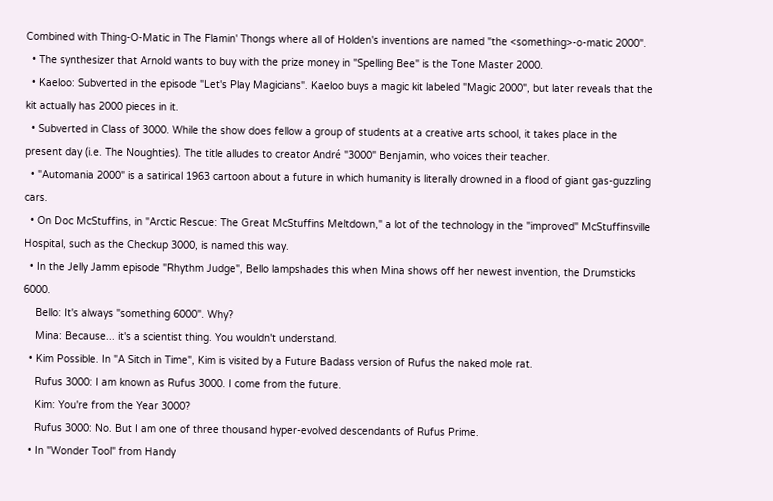Combined with Thing-O-Matic in The Flamin' Thongs where all of Holden's inventions are named "the <something>-o-matic 2000".
  • The synthesizer that Arnold wants to buy with the prize money in "Spelling Bee" is the Tone Master 2000.
  • Kaeloo: Subverted in the episode "Let's Play Magicians". Kaeloo buys a magic kit labeled "Magic 2000", but later reveals that the kit actually has 2000 pieces in it.
  • Subverted in Class of 3000. While the show does fellow a group of students at a creative arts school, it takes place in the present day (i.e. The Noughties). The title alludes to creator André "3000" Benjamin, who voices their teacher.
  • "Automania 2000" is a satirical 1963 cartoon about a future in which humanity is literally drowned in a flood of giant gas-guzzling cars.
  • On Doc McStuffins, in "Arctic Rescue: The Great McStuffins Meltdown," a lot of the technology in the "improved" McStuffinsville Hospital, such as the Checkup 3000, is named this way.
  • In the Jelly Jamm episode "Rhythm Judge", Bello lampshades this when Mina shows off her newest invention, the Drumsticks 6000.
    Bello: It's always "something 6000". Why?
    Mina: Because... it's a scientist thing. You wouldn't understand.
  • Kim Possible. In "A Sitch in Time", Kim is visited by a Future Badass version of Rufus the naked mole rat.
    Rufus 3000: I am known as Rufus 3000. I come from the future.
    Kim: You're from the Year 3000?
    Rufus 3000: No. But I am one of three thousand hyper-evolved descendants of Rufus Prime.
  • In "Wonder Tool" from Handy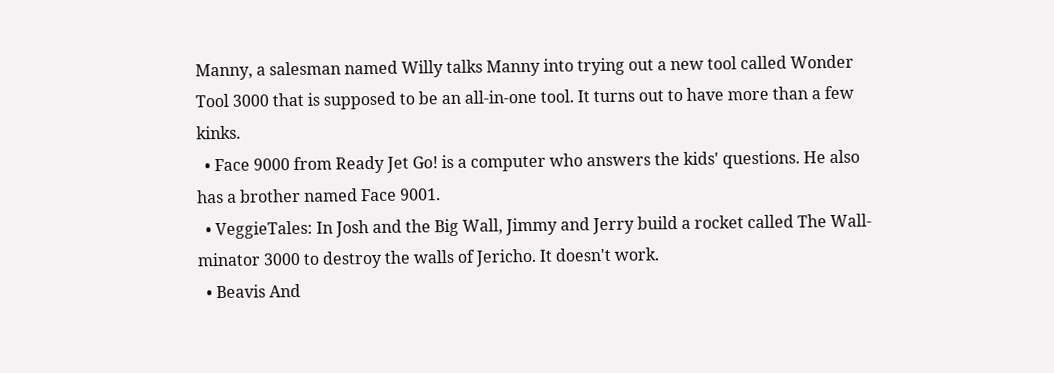Manny, a salesman named Willy talks Manny into trying out a new tool called Wonder Tool 3000 that is supposed to be an all-in-one tool. It turns out to have more than a few kinks.
  • Face 9000 from Ready Jet Go! is a computer who answers the kids' questions. He also has a brother named Face 9001.
  • VeggieTales: In Josh and the Big Wall, Jimmy and Jerry build a rocket called The Wall-minator 3000 to destroy the walls of Jericho. It doesn't work.
  • Beavis And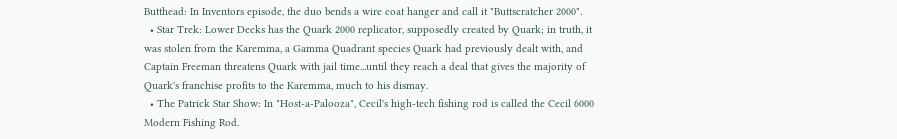Butthead: In Inventors episode, the duo bends a wire coat hanger and call it "Buttscratcher 2000".
  • Star Trek: Lower Decks has the Quark 2000 replicator, supposedly created by Quark; in truth, it was stolen from the Karemma, a Gamma Quadrant species Quark had previously dealt with, and Captain Freeman threatens Quark with jail time...until they reach a deal that gives the majority of Quark's franchise profits to the Karemma, much to his dismay.
  • The Patrick Star Show: In "Host-a-Palooza", Cecil's high-tech fishing rod is called the Cecil 6000 Modern Fishing Rod.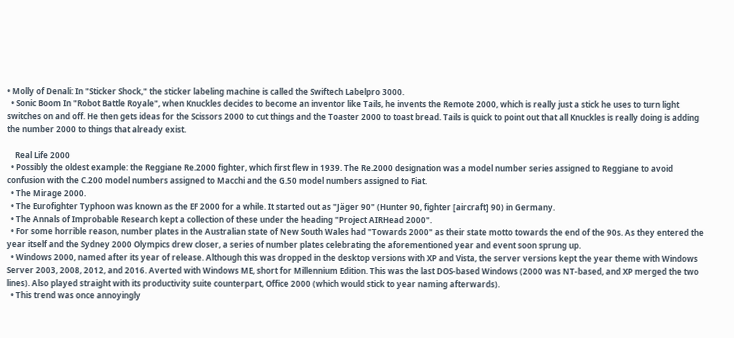• Molly of Denali: In "Sticker Shock," the sticker labeling machine is called the Swiftech Labelpro 3000.
  • Sonic Boom In "Robot Battle Royale", when Knuckles decides to become an inventor like Tails, he invents the Remote 2000, which is really just a stick he uses to turn light switches on and off. He then gets ideas for the Scissors 2000 to cut things and the Toaster 2000 to toast bread. Tails is quick to point out that all Knuckles is really doing is adding the number 2000 to things that already exist.

    Real Life 2000
  • Possibly the oldest example: the Reggiane Re.2000 fighter, which first flew in 1939. The Re.2000 designation was a model number series assigned to Reggiane to avoid confusion with the C.200 model numbers assigned to Macchi and the G.50 model numbers assigned to Fiat.
  • The Mirage 2000.
  • The Eurofighter Typhoon was known as the EF 2000 for a while. It started out as "Jäger 90" (Hunter 90, fighter [aircraft] 90) in Germany.
  • The Annals of Improbable Research kept a collection of these under the heading "Project AIRHead 2000".
  • For some horrible reason, number plates in the Australian state of New South Wales had "Towards 2000" as their state motto towards the end of the 90s. As they entered the year itself and the Sydney 2000 Olympics drew closer, a series of number plates celebrating the aforementioned year and event soon sprung up.
  • Windows 2000, named after its year of release. Although this was dropped in the desktop versions with XP and Vista, the server versions kept the year theme with Windows Server 2003, 2008, 2012, and 2016. Averted with Windows ME, short for Millennium Edition. This was the last DOS-based Windows (2000 was NT-based, and XP merged the two lines). Also played straight with its productivity suite counterpart, Office 2000 (which would stick to year naming afterwards).
  • This trend was once annoyingly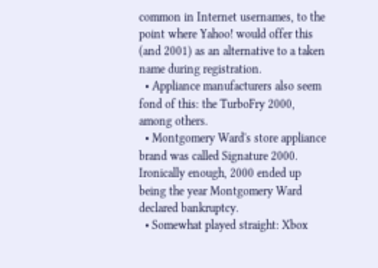common in Internet usernames, to the point where Yahoo! would offer this (and 2001) as an alternative to a taken name during registration.
  • Appliance manufacturers also seem fond of this: the TurboFry 2000, among others.
  • Montgomery Ward's store appliance brand was called Signature 2000. Ironically enough, 2000 ended up being the year Montgomery Ward declared bankruptcy.
  • Somewhat played straight: Xbox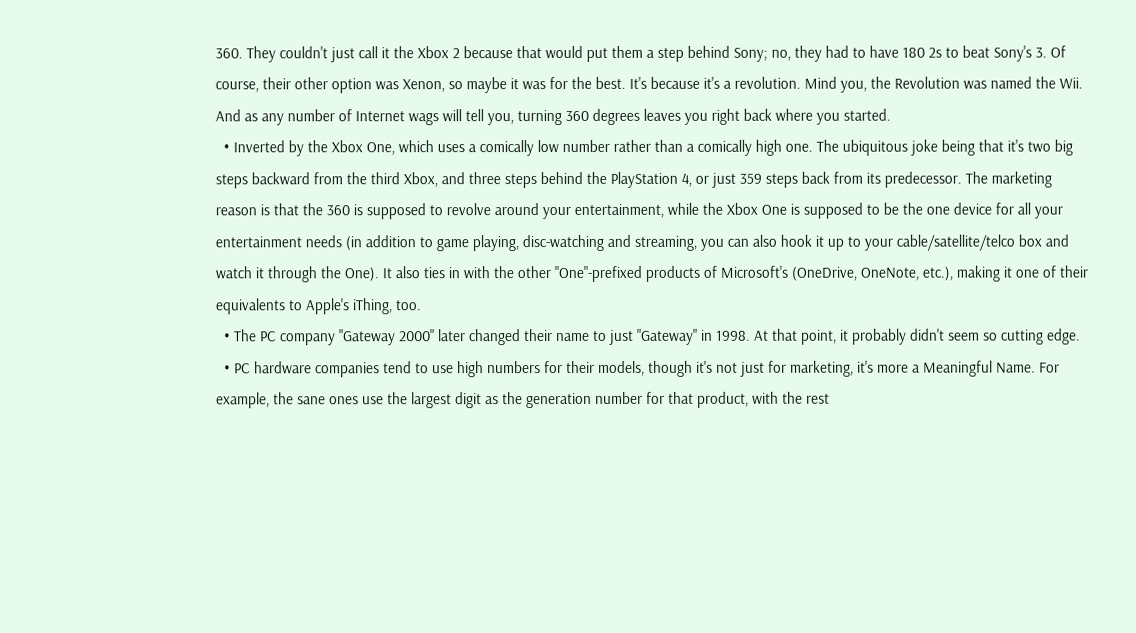360. They couldn't just call it the Xbox 2 because that would put them a step behind Sony; no, they had to have 180 2s to beat Sony's 3. Of course, their other option was Xenon, so maybe it was for the best. It's because it's a revolution. Mind you, the Revolution was named the Wii. And as any number of Internet wags will tell you, turning 360 degrees leaves you right back where you started.
  • Inverted by the Xbox One, which uses a comically low number rather than a comically high one. The ubiquitous joke being that it's two big steps backward from the third Xbox, and three steps behind the PlayStation 4, or just 359 steps back from its predecessor. The marketing reason is that the 360 is supposed to revolve around your entertainment, while the Xbox One is supposed to be the one device for all your entertainment needs (in addition to game playing, disc-watching and streaming, you can also hook it up to your cable/satellite/telco box and watch it through the One). It also ties in with the other "One"-prefixed products of Microsoft's (OneDrive, OneNote, etc.), making it one of their equivalents to Apple's iThing, too.
  • The PC company "Gateway 2000" later changed their name to just "Gateway" in 1998. At that point, it probably didn't seem so cutting edge.
  • PC hardware companies tend to use high numbers for their models, though it's not just for marketing, it's more a Meaningful Name. For example, the sane ones use the largest digit as the generation number for that product, with the rest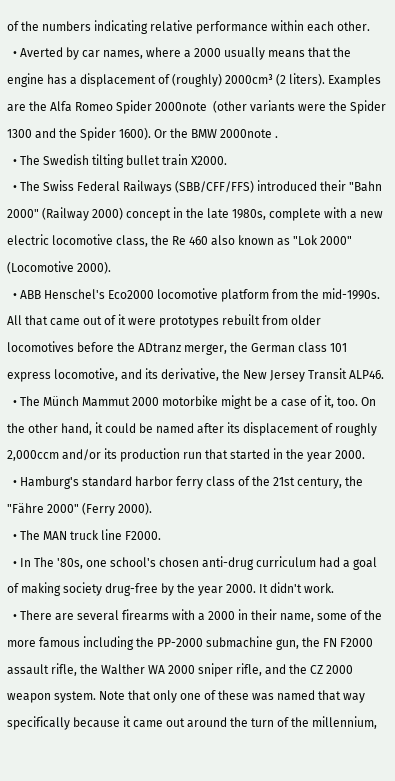of the numbers indicating relative performance within each other.
  • Averted by car names, where a 2000 usually means that the engine has a displacement of (roughly) 2000cm³ (2 liters). Examples are the Alfa Romeo Spider 2000note  (other variants were the Spider 1300 and the Spider 1600). Or the BMW 2000note .
  • The Swedish tilting bullet train X2000.
  • The Swiss Federal Railways (SBB/CFF/FFS) introduced their "Bahn 2000" (Railway 2000) concept in the late 1980s, complete with a new electric locomotive class, the Re 460 also known as "Lok 2000" (Locomotive 2000).
  • ABB Henschel's Eco2000 locomotive platform from the mid-1990s. All that came out of it were prototypes rebuilt from older locomotives before the ADtranz merger, the German class 101 express locomotive, and its derivative, the New Jersey Transit ALP46.
  • The Münch Mammut 2000 motorbike might be a case of it, too. On the other hand, it could be named after its displacement of roughly 2,000ccm and/or its production run that started in the year 2000.
  • Hamburg's standard harbor ferry class of the 21st century, the "Fähre 2000" (Ferry 2000).
  • The MAN truck line F2000.
  • In The '80s, one school's chosen anti-drug curriculum had a goal of making society drug-free by the year 2000. It didn't work.
  • There are several firearms with a 2000 in their name, some of the more famous including the PP-2000 submachine gun, the FN F2000 assault rifle, the Walther WA 2000 sniper rifle, and the CZ 2000 weapon system. Note that only one of these was named that way specifically because it came out around the turn of the millennium,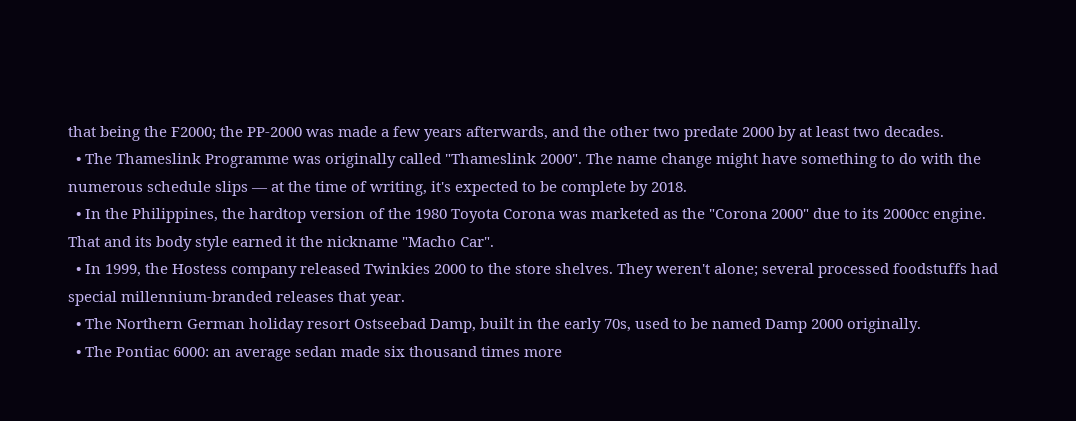that being the F2000; the PP-2000 was made a few years afterwards, and the other two predate 2000 by at least two decades.
  • The Thameslink Programme was originally called "Thameslink 2000". The name change might have something to do with the numerous schedule slips — at the time of writing, it's expected to be complete by 2018.
  • In the Philippines, the hardtop version of the 1980 Toyota Corona was marketed as the "Corona 2000" due to its 2000cc engine. That and its body style earned it the nickname "Macho Car".
  • In 1999, the Hostess company released Twinkies 2000 to the store shelves. They weren't alone; several processed foodstuffs had special millennium-branded releases that year.
  • The Northern German holiday resort Ostseebad Damp, built in the early 70s, used to be named Damp 2000 originally.
  • The Pontiac 6000: an average sedan made six thousand times more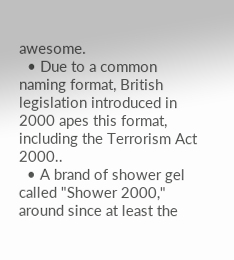awesome.
  • Due to a common naming format, British legislation introduced in 2000 apes this format, including the Terrorism Act 2000..
  • A brand of shower gel called "Shower 2000," around since at least the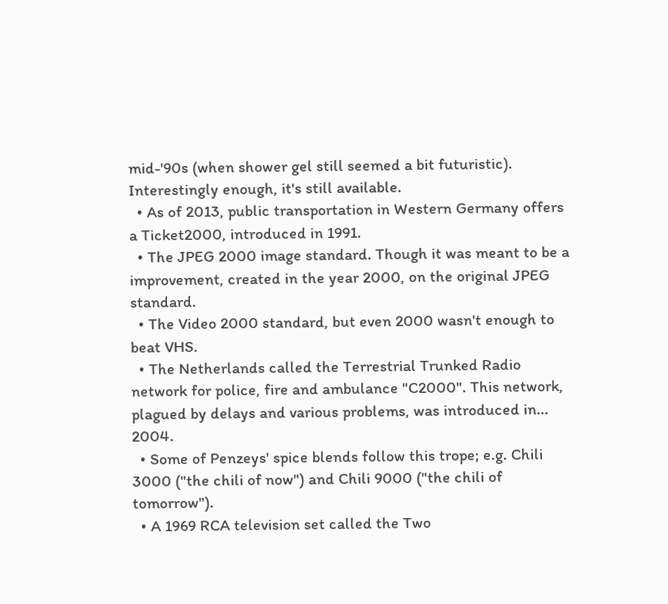mid-'90s (when shower gel still seemed a bit futuristic). Interestingly enough, it's still available.
  • As of 2013, public transportation in Western Germany offers a Ticket2000, introduced in 1991.
  • The JPEG 2000 image standard. Though it was meant to be a improvement, created in the year 2000, on the original JPEG standard.
  • The Video 2000 standard, but even 2000 wasn't enough to beat VHS.
  • The Netherlands called the Terrestrial Trunked Radio network for police, fire and ambulance "C2000". This network, plagued by delays and various problems, was introduced in... 2004.
  • Some of Penzeys' spice blends follow this trope; e.g. Chili 3000 ("the chili of now") and Chili 9000 ("the chili of tomorrow").
  • A 1969 RCA television set called the Two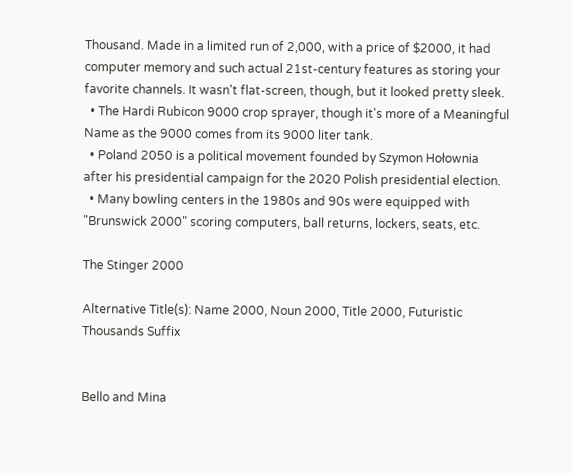Thousand. Made in a limited run of 2,000, with a price of $2000, it had computer memory and such actual 21st-century features as storing your favorite channels. It wasn't flat-screen, though, but it looked pretty sleek.
  • The Hardi Rubicon 9000 crop sprayer, though it's more of a Meaningful Name as the 9000 comes from its 9000 liter tank.
  • Poland 2050 is a political movement founded by Szymon Hołownia after his presidential campaign for the 2020 Polish presidential election.
  • Many bowling centers in the 1980s and 90s were equipped with "Brunswick 2000" scoring computers, ball returns, lockers, seats, etc.

The Stinger 2000

Alternative Title(s): Name 2000, Noun 2000, Title 2000, Futuristic Thousands Suffix


Bello and Mina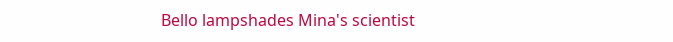Bello lampshades Mina's scientist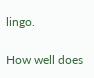lingo.

How well does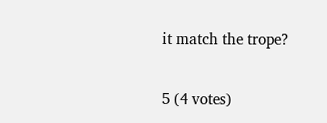it match the trope?

5 (4 votes)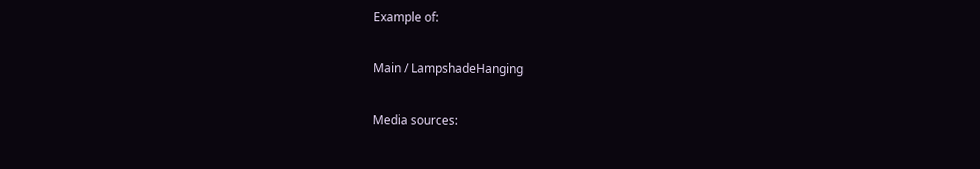Example of:

Main / LampshadeHanging

Media sources: